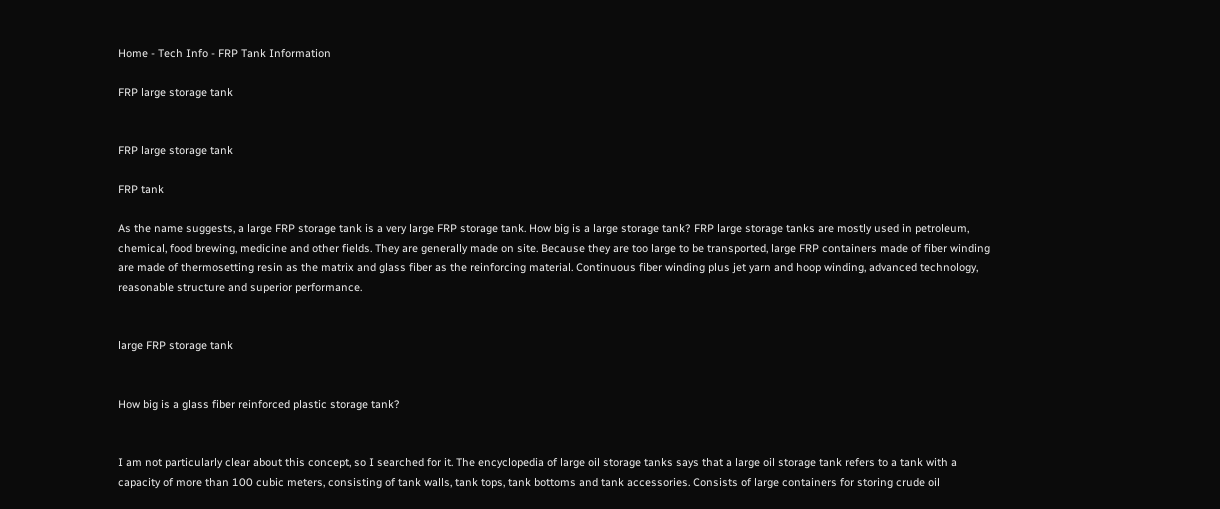Home - Tech Info - FRP Tank Information

FRP large storage tank


FRP large storage tank

FRP tank

As the name suggests, a large FRP storage tank is a very large FRP storage tank. How big is a large storage tank? FRP large storage tanks are mostly used in petroleum, chemical, food brewing, medicine and other fields. They are generally made on site. Because they are too large to be transported, large FRP containers made of fiber winding are made of thermosetting resin as the matrix and glass fiber as the reinforcing material. Continuous fiber winding plus jet yarn and hoop winding, advanced technology, reasonable structure and superior performance.


large FRP storage tank


How big is a glass fiber reinforced plastic storage tank?


I am not particularly clear about this concept, so I searched for it. The encyclopedia of large oil storage tanks says that a large oil storage tank refers to a tank with a capacity of more than 100 cubic meters, consisting of tank walls, tank tops, tank bottoms and tank accessories. Consists of large containers for storing crude oil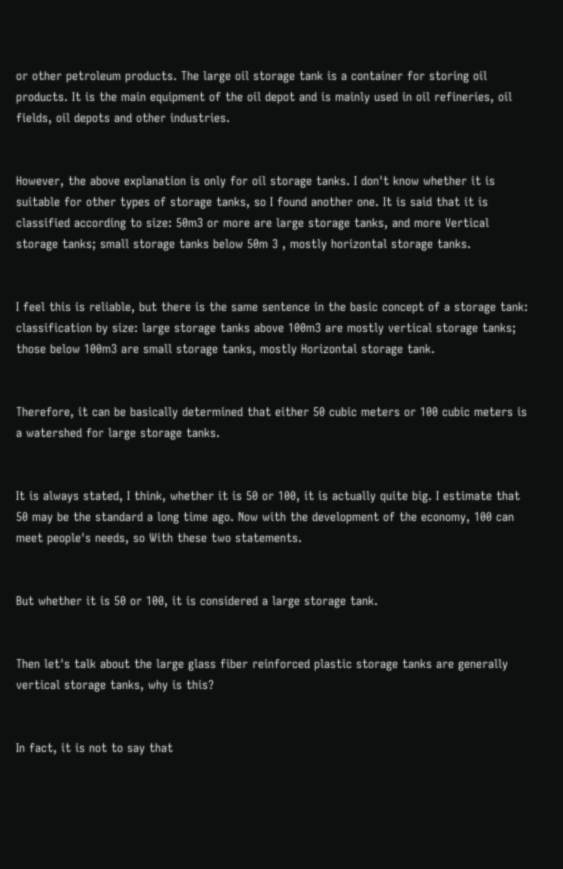or other petroleum products. The large oil storage tank is a container for storing oil products. It is the main equipment of the oil depot and is mainly used in oil refineries, oil fields, oil depots and other industries.


However, the above explanation is only for oil storage tanks. I don't know whether it is suitable for other types of storage tanks, so I found another one. It is said that it is classified according to size: 50m3 or more are large storage tanks, and more Vertical storage tanks; small storage tanks below 50m 3 , mostly horizontal storage tanks.


I feel this is reliable, but there is the same sentence in the basic concept of a storage tank: classification by size: large storage tanks above 100m3 are mostly vertical storage tanks; those below 100m3 are small storage tanks, mostly Horizontal storage tank.


Therefore, it can be basically determined that either 50 cubic meters or 100 cubic meters is a watershed for large storage tanks.


It is always stated, I think, whether it is 50 or 100, it is actually quite big. I estimate that 50 may be the standard a long time ago. Now with the development of the economy, 100 can meet people's needs, so With these two statements.


But whether it is 50 or 100, it is considered a large storage tank.


Then let's talk about the large glass fiber reinforced plastic storage tanks are generally vertical storage tanks, why is this?


In fact, it is not to say that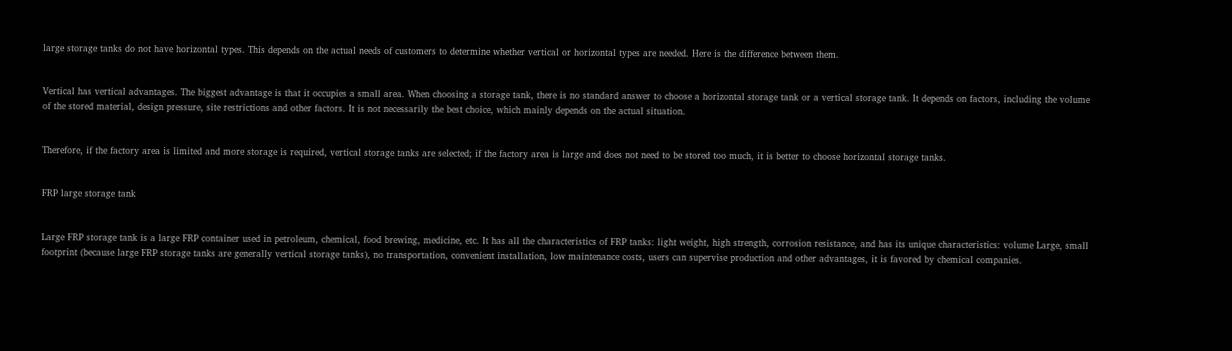large storage tanks do not have horizontal types. This depends on the actual needs of customers to determine whether vertical or horizontal types are needed. Here is the difference between them.


Vertical has vertical advantages. The biggest advantage is that it occupies a small area. When choosing a storage tank, there is no standard answer to choose a horizontal storage tank or a vertical storage tank. It depends on factors, including the volume of the stored material, design pressure, site restrictions and other factors. It is not necessarily the best choice, which mainly depends on the actual situation.


Therefore, if the factory area is limited and more storage is required, vertical storage tanks are selected; if the factory area is large and does not need to be stored too much, it is better to choose horizontal storage tanks.


FRP large storage tank


Large FRP storage tank is a large FRP container used in petroleum, chemical, food brewing, medicine, etc. It has all the characteristics of FRP tanks: light weight, high strength, corrosion resistance, and has its unique characteristics: volume Large, small footprint (because large FRP storage tanks are generally vertical storage tanks), no transportation, convenient installation, low maintenance costs, users can supervise production and other advantages, it is favored by chemical companies.